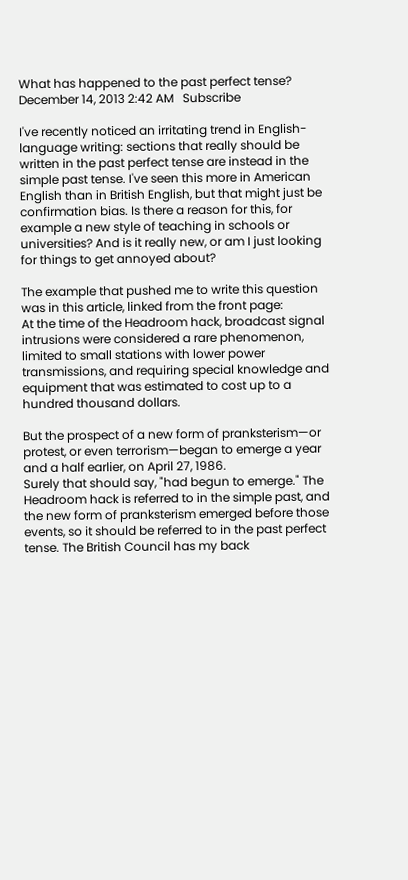What has happened to the past perfect tense?
December 14, 2013 2:42 AM   Subscribe

I've recently noticed an irritating trend in English-language writing: sections that really should be written in the past perfect tense are instead in the simple past tense. I've seen this more in American English than in British English, but that might just be confirmation bias. Is there a reason for this, for example a new style of teaching in schools or universities? And is it really new, or am I just looking for things to get annoyed about?

The example that pushed me to write this question was in this article, linked from the front page:
At the time of the Headroom hack, broadcast signal intrusions were considered a rare phenomenon, limited to small stations with lower power transmissions, and requiring special knowledge and equipment that was estimated to cost up to a hundred thousand dollars.

But the prospect of a new form of pranksterism—or protest, or even terrorism—began to emerge a year and a half earlier, on April 27, 1986.
Surely that should say, "had begun to emerge." The Headroom hack is referred to in the simple past, and the new form of pranksterism emerged before those events, so it should be referred to in the past perfect tense. The British Council has my back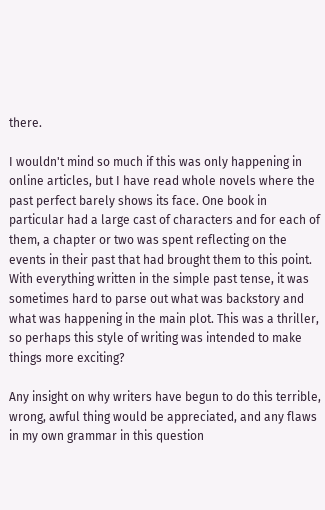there.

I wouldn't mind so much if this was only happening in online articles, but I have read whole novels where the past perfect barely shows its face. One book in particular had a large cast of characters and for each of them, a chapter or two was spent reflecting on the events in their past that had brought them to this point. With everything written in the simple past tense, it was sometimes hard to parse out what was backstory and what was happening in the main plot. This was a thriller, so perhaps this style of writing was intended to make things more exciting?

Any insight on why writers have begun to do this terrible, wrong, awful thing would be appreciated, and any flaws in my own grammar in this question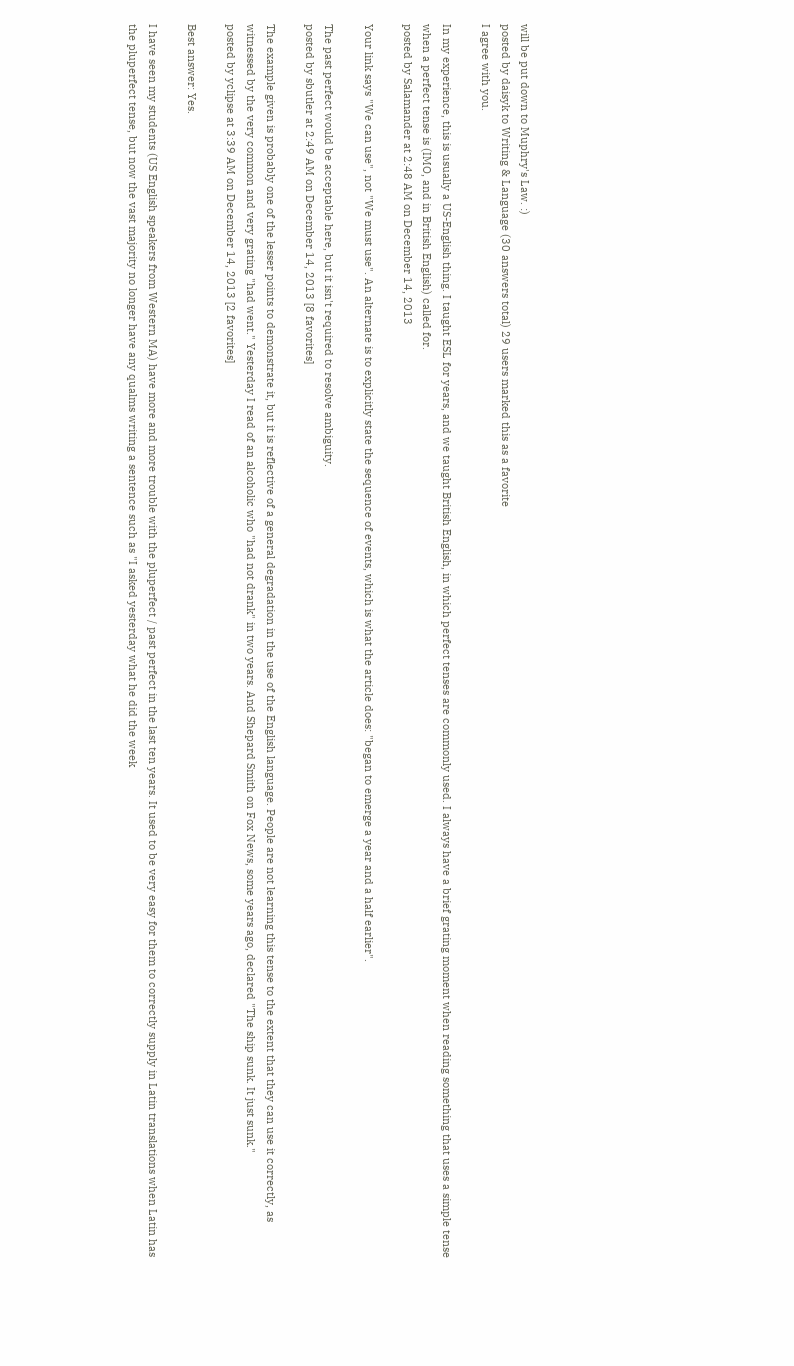will be put down to Muphry's Law. :)
posted by daisyk to Writing & Language (30 answers total) 29 users marked this as a favorite
I agree with you.

In my experience, this is usually a US-English thing. I taught ESL for years, and we taught British English, in which perfect tenses are commonly used. I always have a brief grating moment when reading something that uses a simple tense when a perfect tense is (IMO, and in British English) called for.
posted by Salamander at 2:48 AM on December 14, 2013

Your link says "We can use", not "We must use". An alternate is to explicitly state the sequence of events, which is what the article does: "began to emerge a year and a half earlier".

The past perfect would be acceptable here, but it isn't required to resolve ambiguity.
posted by sbutler at 2:49 AM on December 14, 2013 [8 favorites]

The example given is probably one of the lesser points to demonstrate it, but it is reflective of a general degradation in the use of the English language. People are not learning this tense to the extent that they can use it correctly, as witnessed by the very common and very grating "had went." Yesterday I read of an alcoholic who "had not drank" in two years. And Shepard Smith on Fox News, some years ago, declared "The ship sunk. It just sunk."
posted by yclipse at 3:39 AM on December 14, 2013 [2 favorites]

Best answer: Yes.

I have seen my students (US English speakers from Western MA) have more and more trouble with the pluperfect / past perfect in the last ten years. It used to be very easy for them to correctly supply in Latin translations when Latin has the pluperfect tense, but now the vast majority no longer have any qualms writing a sentence such as "I asked yesterday what he did the week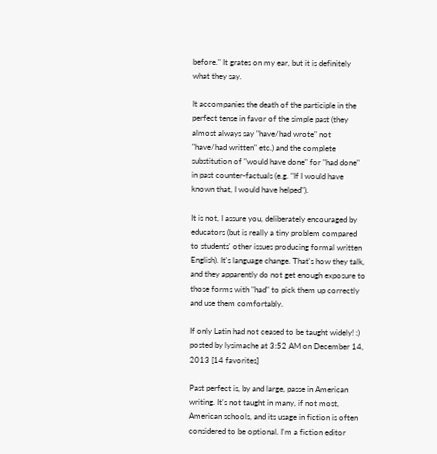before." It grates on my ear, but it is definitely what they say.

It accompanies the death of the participle in the perfect tense in favor of the simple past (they almost always say "have/had wrote" not "have/had written" etc.) and the complete substitution of "would have done" for "had done" in past counter-factuals (e.g. "If I would have known that, I would have helped").

It is not, I assure you, deliberately encouraged by educators (but is really a tiny problem compared to students' other issues producing formal written English). It's language change. That's how they talk, and they apparently do not get enough exposure to those forms with "had" to pick them up correctly and use them comfortably.

If only Latin had not ceased to be taught widely! :)
posted by lysimache at 3:52 AM on December 14, 2013 [14 favorites]

Past perfect is, by and large, passe in American writing. It's not taught in many, if not most, American schools, and its usage in fiction is often considered to be optional. I'm a fiction editor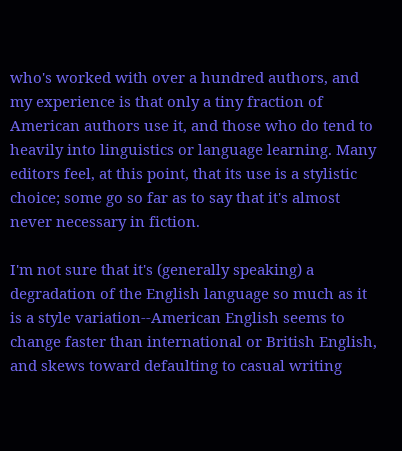who's worked with over a hundred authors, and my experience is that only a tiny fraction of American authors use it, and those who do tend to heavily into linguistics or language learning. Many editors feel, at this point, that its use is a stylistic choice; some go so far as to say that it's almost never necessary in fiction.

I'm not sure that it's (generally speaking) a degradation of the English language so much as it is a style variation--American English seems to change faster than international or British English, and skews toward defaulting to casual writing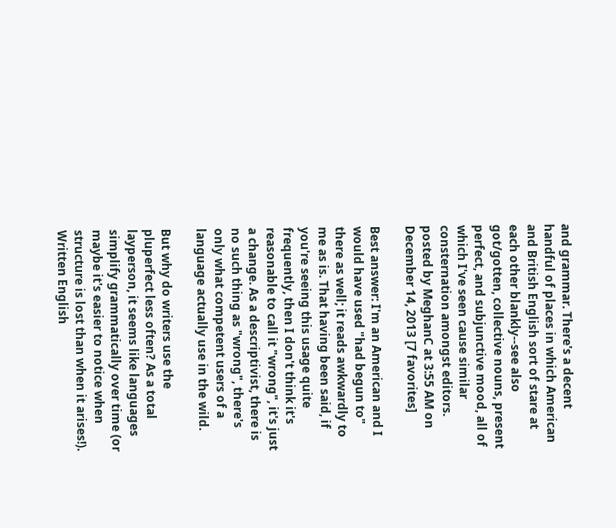and grammar. There's a decent handful of places in which American and British English sort of stare at each other blankly--see also got/gotten, collective nouns, present perfect, and subjunctive mood, all of which I've seen cause similar consternation amongst editors.
posted by MeghanC at 3:55 AM on December 14, 2013 [7 favorites]

Best answer: I'm an American and I would have used "had begun to" there as well; it reads awkwardly to me as is. That having been said, if you're seeing this usage quite frequently, then I don't think it's reasonable to call it "wrong", it's just a change. As a descriptivist, there is no such thing as "wrong", there's only what competent users of a language actually use in the wild.

But why do writers use the pluperfect less often? As a total layperson, it seems like languages simplify grammatically over time (or maybe it's easier to notice when structure is lost than when it arises!). Written English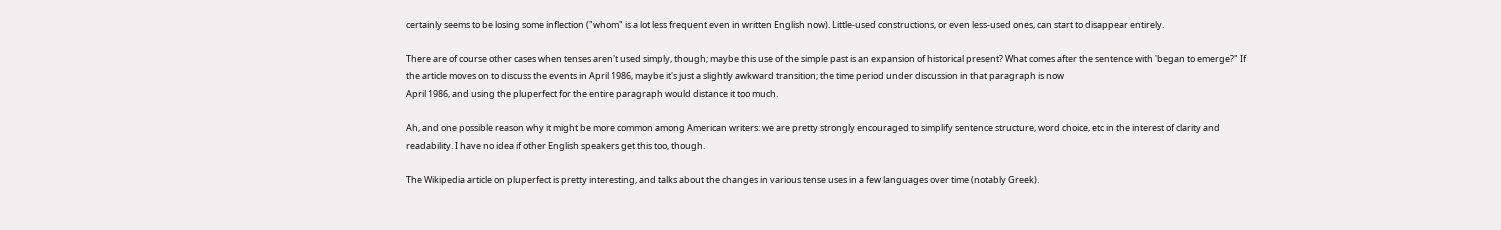certainly seems to be losing some inflection ("whom" is a lot less frequent even in written English now). Little-used constructions, or even less-used ones, can start to disappear entirely.

There are of course other cases when tenses aren't used simply, though; maybe this use of the simple past is an expansion of historical present? What comes after the sentence with 'began to emerge?" If the article moves on to discuss the events in April 1986, maybe it's just a slightly awkward transition; the time period under discussion in that paragraph is now
April 1986, and using the pluperfect for the entire paragraph would distance it too much.

Ah, and one possible reason why it might be more common among American writers: we are pretty strongly encouraged to simplify sentence structure, word choice, etc in the interest of clarity and readability. I have no idea if other English speakers get this too, though.

The Wikipedia article on pluperfect is pretty interesting, and talks about the changes in various tense uses in a few languages over time (notably Greek).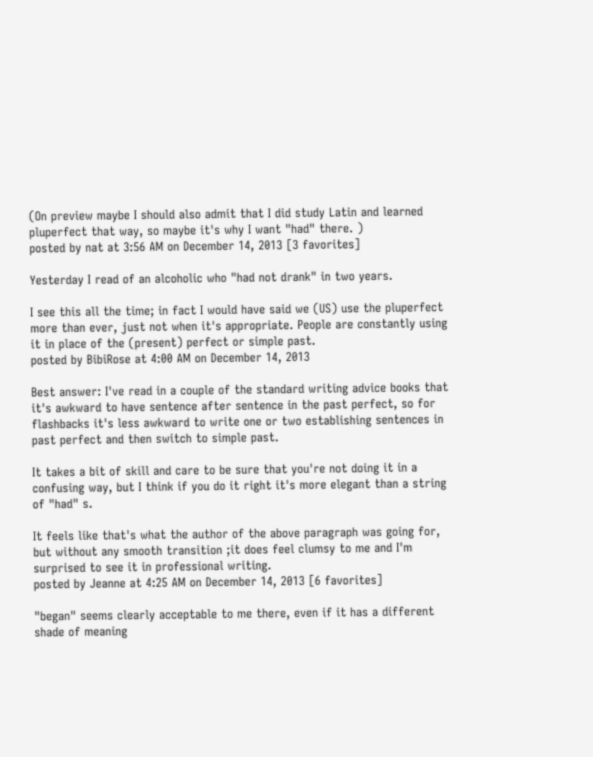(On preview maybe I should also admit that I did study Latin and learned pluperfect that way, so maybe it's why I want "had" there. )
posted by nat at 3:56 AM on December 14, 2013 [3 favorites]

Yesterday I read of an alcoholic who "had not drank" in two years.

I see this all the time; in fact I would have said we (US) use the pluperfect more than ever, just not when it's appropriate. People are constantly using it in place of the (present) perfect or simple past.
posted by BibiRose at 4:00 AM on December 14, 2013

Best answer: I've read in a couple of the standard writing advice books that it's awkward to have sentence after sentence in the past perfect, so for flashbacks it's less awkward to write one or two establishing sentences in past perfect and then switch to simple past.

It takes a bit of skill and care to be sure that you're not doing it in a confusing way, but I think if you do it right it's more elegant than a string of "had" s.

It feels like that's what the author of the above paragraph was going for, but without any smooth transition ;it does feel clumsy to me and I'm surprised to see it in professional writing.
posted by Jeanne at 4:25 AM on December 14, 2013 [6 favorites]

"began" seems clearly acceptable to me there, even if it has a different shade of meaning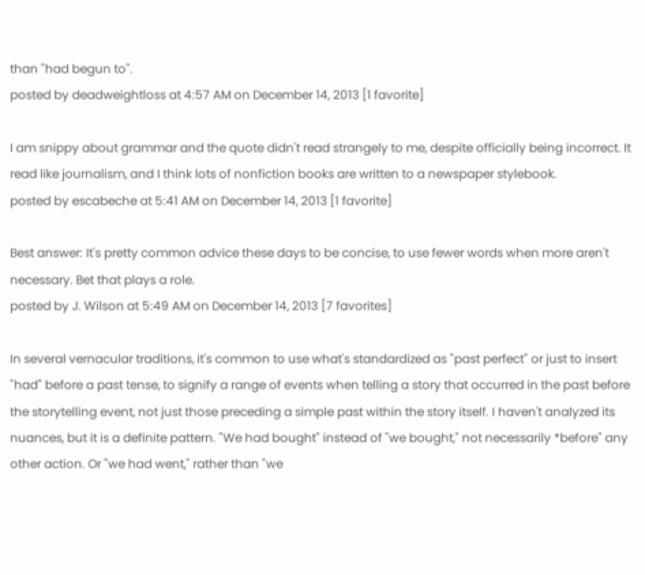than "had begun to".
posted by deadweightloss at 4:57 AM on December 14, 2013 [1 favorite]

I am snippy about grammar and the quote didn't read strangely to me, despite officially being incorrect. It read like journalism, and I think lots of nonfiction books are written to a newspaper stylebook.
posted by escabeche at 5:41 AM on December 14, 2013 [1 favorite]

Best answer: It's pretty common advice these days to be concise, to use fewer words when more aren't necessary. Bet that plays a role.
posted by J. Wilson at 5:49 AM on December 14, 2013 [7 favorites]

In several vernacular traditions, it's common to use what's standardized as "past perfect" or just to insert "had" before a past tense, to signify a range of events when telling a story that occurred in the past before the storytelling event, not just those preceding a simple past within the story itself. I haven't analyzed its nuances, but it is a definite pattern. "We had bought" instead of "we bought," not necessarily *before" any other action. Or "we had went," rather than "we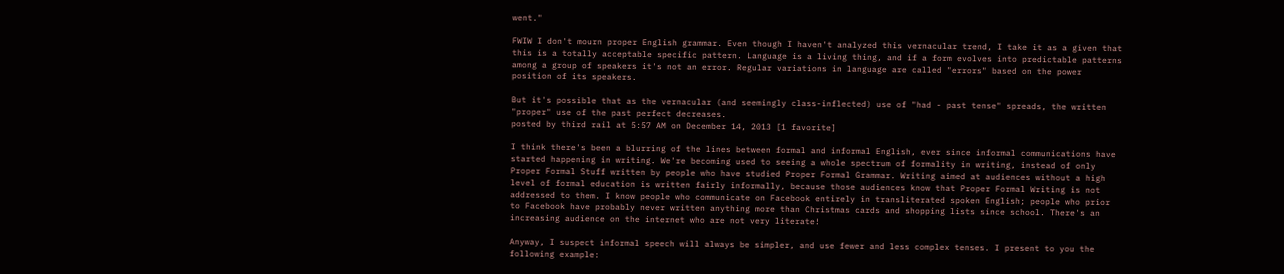went."

FWIW I don't mourn proper English grammar. Even though I haven't analyzed this vernacular trend, I take it as a given that this is a totally acceptable specific pattern. Language is a living thing, and if a form evolves into predictable patterns among a group of speakers it's not an error. Regular variations in language are called "errors" based on the power position of its speakers.

But it's possible that as the vernacular (and seemingly class-inflected) use of "had - past tense" spreads, the written "proper" use of the past perfect decreases.
posted by third rail at 5:57 AM on December 14, 2013 [1 favorite]

I think there's been a blurring of the lines between formal and informal English, ever since informal communications have started happening in writing. We're becoming used to seeing a whole spectrum of formality in writing, instead of only Proper Formal Stuff written by people who have studied Proper Formal Grammar. Writing aimed at audiences without a high level of formal education is written fairly informally, because those audiences know that Proper Formal Writing is not addressed to them. I know people who communicate on Facebook entirely in transliterated spoken English; people who prior to Facebook have probably never written anything more than Christmas cards and shopping lists since school. There's an increasing audience on the internet who are not very literate!

Anyway, I suspect informal speech will always be simpler, and use fewer and less complex tenses. I present to you the following example: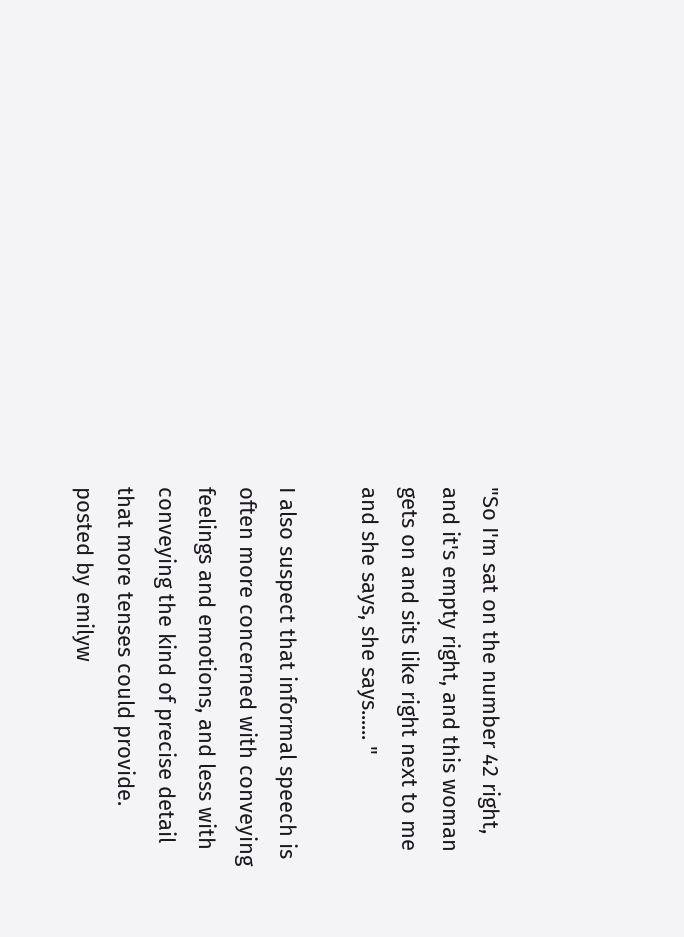"So I'm sat on the number 42 right, and it's empty right, and this woman gets on and sits like right next to me and she says, she says...... "

I also suspect that informal speech is often more concerned with conveying feelings and emotions, and less with conveying the kind of precise detail that more tenses could provide.
posted by emilyw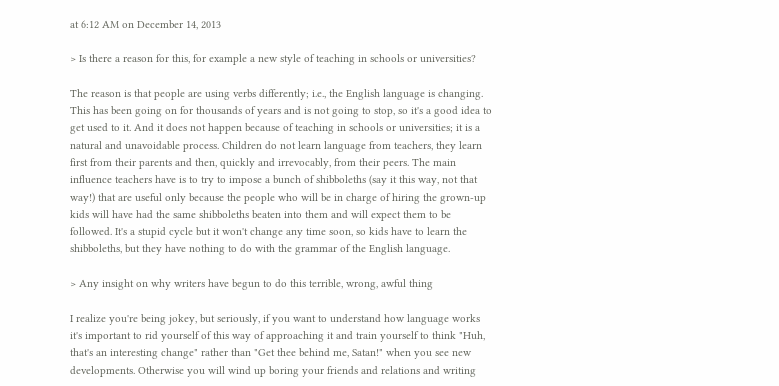at 6:12 AM on December 14, 2013

> Is there a reason for this, for example a new style of teaching in schools or universities?

The reason is that people are using verbs differently; i.e., the English language is changing. This has been going on for thousands of years and is not going to stop, so it's a good idea to get used to it. And it does not happen because of teaching in schools or universities; it is a natural and unavoidable process. Children do not learn language from teachers, they learn first from their parents and then, quickly and irrevocably, from their peers. The main influence teachers have is to try to impose a bunch of shibboleths (say it this way, not that way!) that are useful only because the people who will be in charge of hiring the grown-up kids will have had the same shibboleths beaten into them and will expect them to be followed. It's a stupid cycle but it won't change any time soon, so kids have to learn the shibboleths, but they have nothing to do with the grammar of the English language.

> Any insight on why writers have begun to do this terrible, wrong, awful thing

I realize you're being jokey, but seriously, if you want to understand how language works it's important to rid yourself of this way of approaching it and train yourself to think "Huh, that's an interesting change" rather than "Get thee behind me, Satan!" when you see new developments. Otherwise you will wind up boring your friends and relations and writing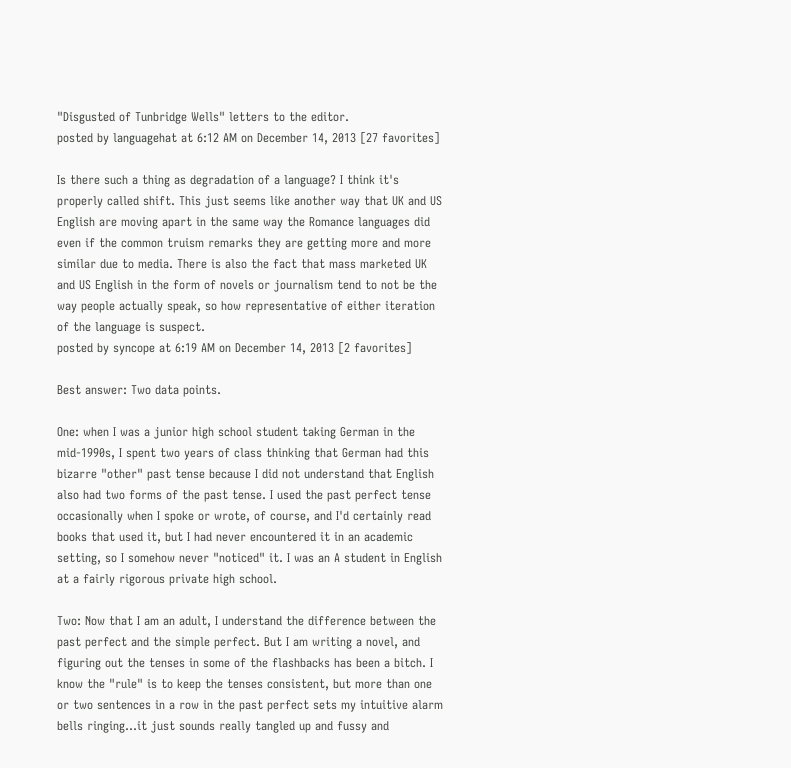"Disgusted of Tunbridge Wells" letters to the editor.
posted by languagehat at 6:12 AM on December 14, 2013 [27 favorites]

Is there such a thing as degradation of a language? I think it's properly called shift. This just seems like another way that UK and US English are moving apart in the same way the Romance languages did even if the common truism remarks they are getting more and more similar due to media. There is also the fact that mass marketed UK and US English in the form of novels or journalism tend to not be the way people actually speak, so how representative of either iteration of the language is suspect.
posted by syncope at 6:19 AM on December 14, 2013 [2 favorites]

Best answer: Two data points.

One: when I was a junior high school student taking German in the mid-1990s, I spent two years of class thinking that German had this bizarre "other" past tense because I did not understand that English also had two forms of the past tense. I used the past perfect tense occasionally when I spoke or wrote, of course, and I'd certainly read books that used it, but I had never encountered it in an academic setting, so I somehow never "noticed" it. I was an A student in English at a fairly rigorous private high school.

Two: Now that I am an adult, I understand the difference between the past perfect and the simple perfect. But I am writing a novel, and figuring out the tenses in some of the flashbacks has been a bitch. I know the "rule" is to keep the tenses consistent, but more than one or two sentences in a row in the past perfect sets my intuitive alarm bells ringing...it just sounds really tangled up and fussy and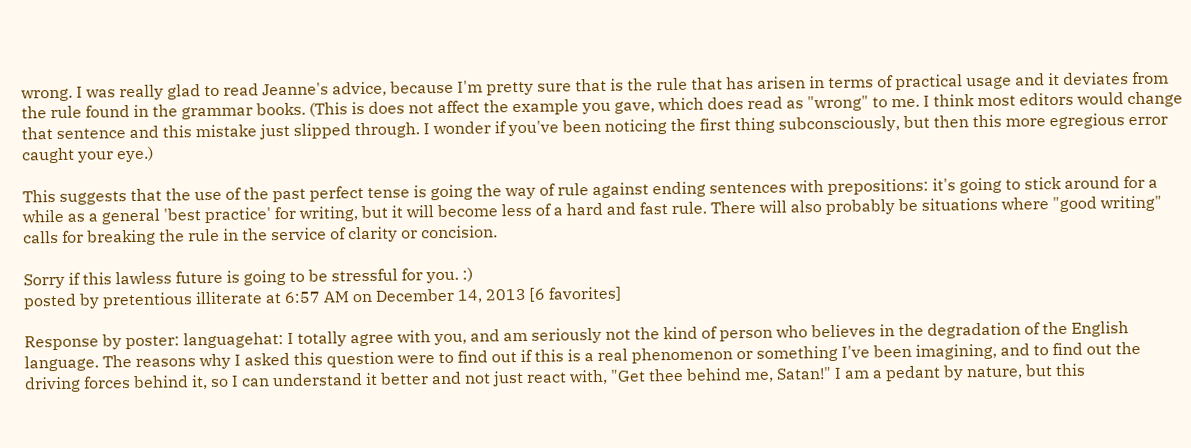wrong. I was really glad to read Jeanne's advice, because I'm pretty sure that is the rule that has arisen in terms of practical usage and it deviates from the rule found in the grammar books. (This is does not affect the example you gave, which does read as "wrong" to me. I think most editors would change that sentence and this mistake just slipped through. I wonder if you've been noticing the first thing subconsciously, but then this more egregious error caught your eye.)

This suggests that the use of the past perfect tense is going the way of rule against ending sentences with prepositions: it's going to stick around for a while as a general 'best practice' for writing, but it will become less of a hard and fast rule. There will also probably be situations where "good writing" calls for breaking the rule in the service of clarity or concision.

Sorry if this lawless future is going to be stressful for you. :)
posted by pretentious illiterate at 6:57 AM on December 14, 2013 [6 favorites]

Response by poster: languagehat: I totally agree with you, and am seriously not the kind of person who believes in the degradation of the English language. The reasons why I asked this question were to find out if this is a real phenomenon or something I've been imagining, and to find out the driving forces behind it, so I can understand it better and not just react with, "Get thee behind me, Satan!" I am a pedant by nature, but this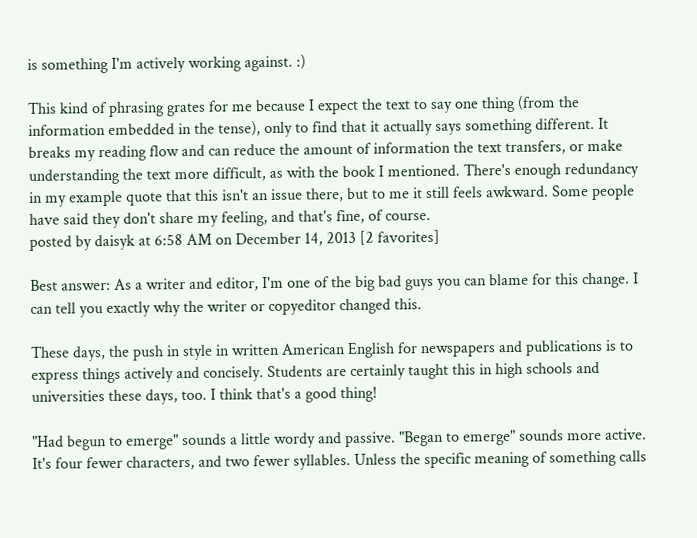is something I'm actively working against. :)

This kind of phrasing grates for me because I expect the text to say one thing (from the information embedded in the tense), only to find that it actually says something different. It breaks my reading flow and can reduce the amount of information the text transfers, or make understanding the text more difficult, as with the book I mentioned. There's enough redundancy in my example quote that this isn't an issue there, but to me it still feels awkward. Some people have said they don't share my feeling, and that's fine, of course.
posted by daisyk at 6:58 AM on December 14, 2013 [2 favorites]

Best answer: As a writer and editor, I'm one of the big bad guys you can blame for this change. I can tell you exactly why the writer or copyeditor changed this.

These days, the push in style in written American English for newspapers and publications is to express things actively and concisely. Students are certainly taught this in high schools and universities these days, too. I think that's a good thing!

"Had begun to emerge" sounds a little wordy and passive. "Began to emerge" sounds more active. It's four fewer characters, and two fewer syllables. Unless the specific meaning of something calls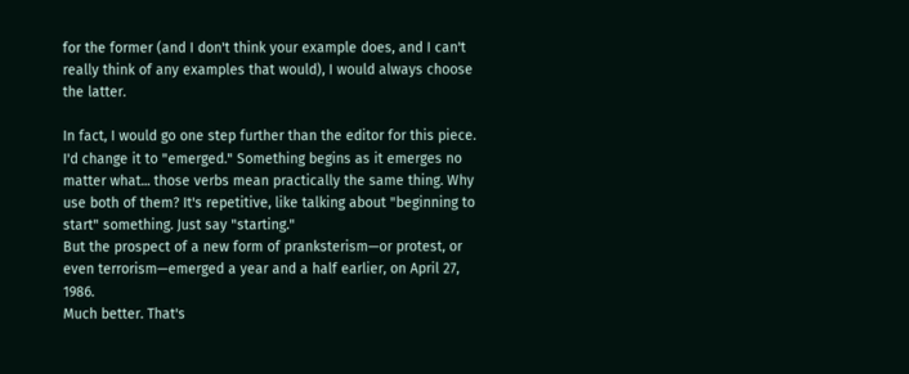for the former (and I don't think your example does, and I can't really think of any examples that would), I would always choose the latter.

In fact, I would go one step further than the editor for this piece. I'd change it to "emerged." Something begins as it emerges no matter what... those verbs mean practically the same thing. Why use both of them? It's repetitive, like talking about "beginning to start" something. Just say "starting."
But the prospect of a new form of pranksterism—or protest, or even terrorism—emerged a year and a half earlier, on April 27, 1986.
Much better. That's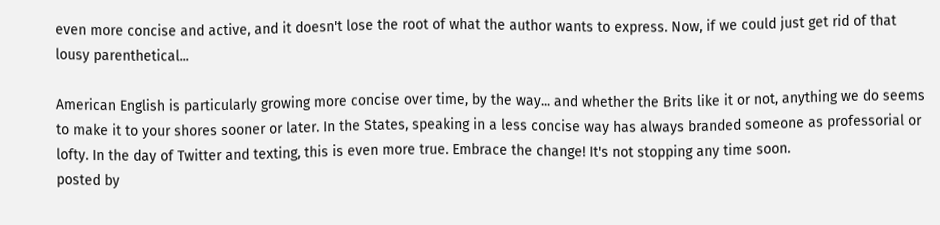even more concise and active, and it doesn't lose the root of what the author wants to express. Now, if we could just get rid of that lousy parenthetical...

American English is particularly growing more concise over time, by the way... and whether the Brits like it or not, anything we do seems to make it to your shores sooner or later. In the States, speaking in a less concise way has always branded someone as professorial or lofty. In the day of Twitter and texting, this is even more true. Embrace the change! It's not stopping any time soon.
posted by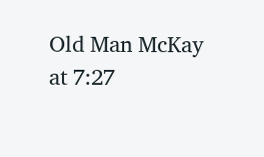Old Man McKay at 7:27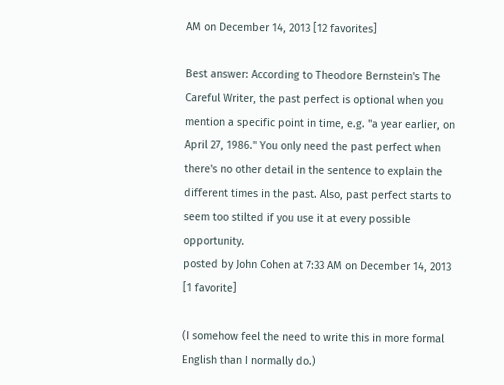AM on December 14, 2013 [12 favorites]

Best answer: According to Theodore Bernstein's The Careful Writer, the past perfect is optional when you mention a specific point in time, e.g. "a year earlier, on April 27, 1986." You only need the past perfect when there's no other detail in the sentence to explain the different times in the past. Also, past perfect starts to seem too stilted if you use it at every possible opportunity.
posted by John Cohen at 7:33 AM on December 14, 2013 [1 favorite]

(I somehow feel the need to write this in more formal English than I normally do.)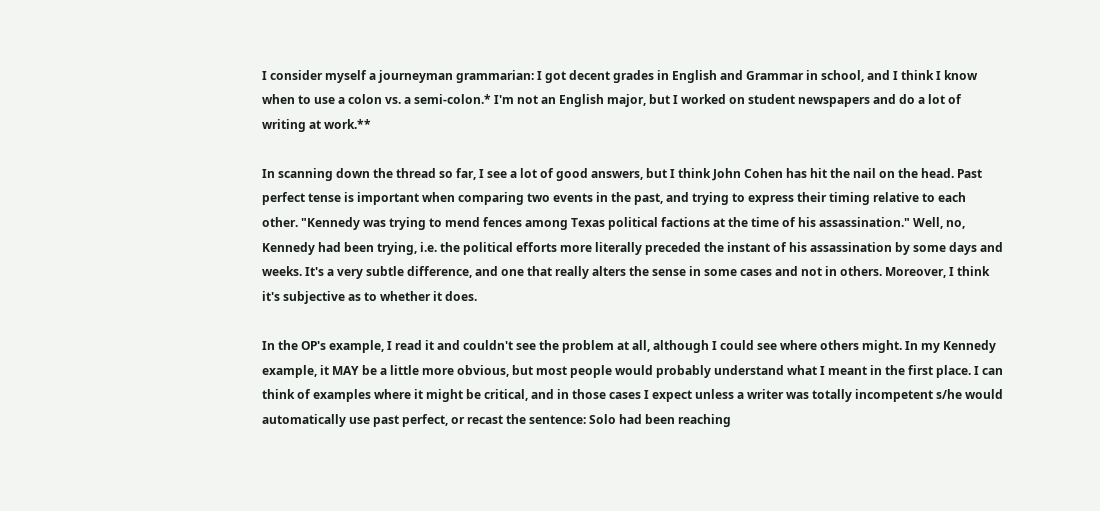I consider myself a journeyman grammarian: I got decent grades in English and Grammar in school, and I think I know when to use a colon vs. a semi-colon.* I'm not an English major, but I worked on student newspapers and do a lot of writing at work.**

In scanning down the thread so far, I see a lot of good answers, but I think John Cohen has hit the nail on the head. Past perfect tense is important when comparing two events in the past, and trying to express their timing relative to each other. "Kennedy was trying to mend fences among Texas political factions at the time of his assassination." Well, no, Kennedy had been trying, i.e. the political efforts more literally preceded the instant of his assassination by some days and weeks. It's a very subtle difference, and one that really alters the sense in some cases and not in others. Moreover, I think it's subjective as to whether it does.

In the OP's example, I read it and couldn't see the problem at all, although I could see where others might. In my Kennedy example, it MAY be a little more obvious, but most people would probably understand what I meant in the first place. I can think of examples where it might be critical, and in those cases I expect unless a writer was totally incompetent s/he would automatically use past perfect, or recast the sentence: Solo had been reaching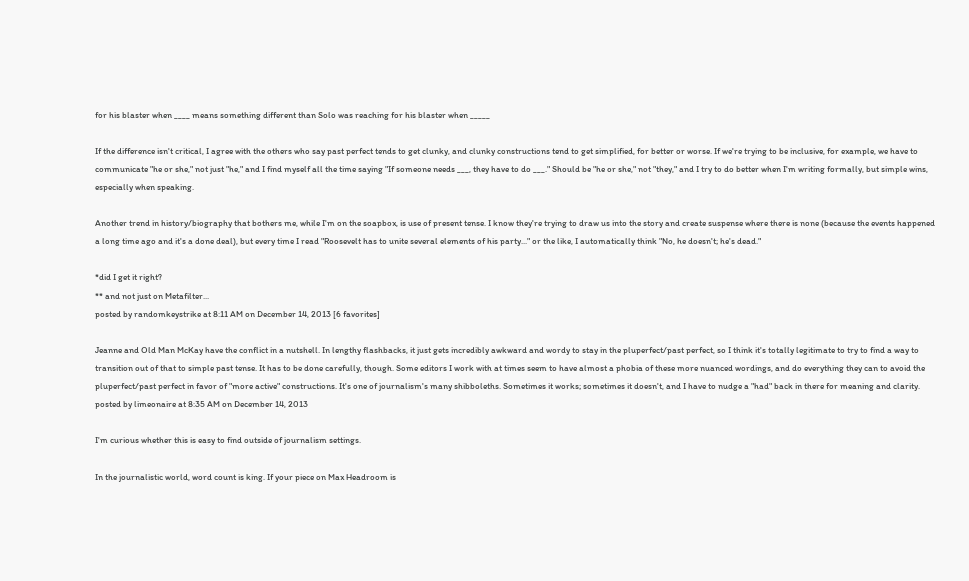for his blaster when ____ means something different than Solo was reaching for his blaster when _____

If the difference isn't critical, I agree with the others who say past perfect tends to get clunky, and clunky constructions tend to get simplified, for better or worse. If we're trying to be inclusive, for example, we have to communicate "he or she," not just "he," and I find myself all the time saying "If someone needs ___, they have to do ___." Should be "he or she," not "they," and I try to do better when I'm writing formally, but simple wins, especially when speaking.

Another trend in history/biography that bothers me, while I'm on the soapbox, is use of present tense. I know they're trying to draw us into the story and create suspense where there is none (because the events happened a long time ago and it's a done deal), but every time I read "Roosevelt has to unite several elements of his party..." or the like, I automatically think "No, he doesn't; he's dead."

*did I get it right?
** and not just on Metafilter...
posted by randomkeystrike at 8:11 AM on December 14, 2013 [6 favorites]

Jeanne and Old Man McKay have the conflict in a nutshell. In lengthy flashbacks, it just gets incredibly awkward and wordy to stay in the pluperfect/past perfect, so I think it's totally legitimate to try to find a way to transition out of that to simple past tense. It has to be done carefully, though. Some editors I work with at times seem to have almost a phobia of these more nuanced wordings, and do everything they can to avoid the pluperfect/past perfect in favor of "more active" constructions. It's one of journalism's many shibboleths. Sometimes it works; sometimes it doesn't, and I have to nudge a "had" back in there for meaning and clarity.
posted by limeonaire at 8:35 AM on December 14, 2013

I'm curious whether this is easy to find outside of journalism settings.

In the journalistic world, word count is king. If your piece on Max Headroom is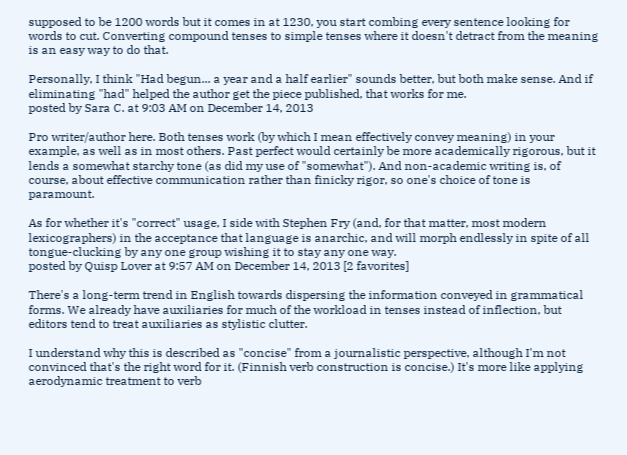supposed to be 1200 words but it comes in at 1230, you start combing every sentence looking for words to cut. Converting compound tenses to simple tenses where it doesn't detract from the meaning is an easy way to do that.

Personally, I think "Had begun... a year and a half earlier" sounds better, but both make sense. And if eliminating "had" helped the author get the piece published, that works for me.
posted by Sara C. at 9:03 AM on December 14, 2013

Pro writer/author here. Both tenses work (by which I mean effectively convey meaning) in your example, as well as in most others. Past perfect would certainly be more academically rigorous, but it lends a somewhat starchy tone (as did my use of "somewhat"). And non-academic writing is, of course, about effective communication rather than finicky rigor, so one's choice of tone is paramount.

As for whether it's "correct" usage, I side with Stephen Fry (and, for that matter, most modern lexicographers) in the acceptance that language is anarchic, and will morph endlessly in spite of all tongue-clucking by any one group wishing it to stay any one way.
posted by Quisp Lover at 9:57 AM on December 14, 2013 [2 favorites]

There's a long-term trend in English towards dispersing the information conveyed in grammatical forms. We already have auxiliaries for much of the workload in tenses instead of inflection, but editors tend to treat auxiliaries as stylistic clutter.

I understand why this is described as "concise" from a journalistic perspective, although I'm not convinced that's the right word for it. (Finnish verb construction is concise.) It's more like applying aerodynamic treatment to verb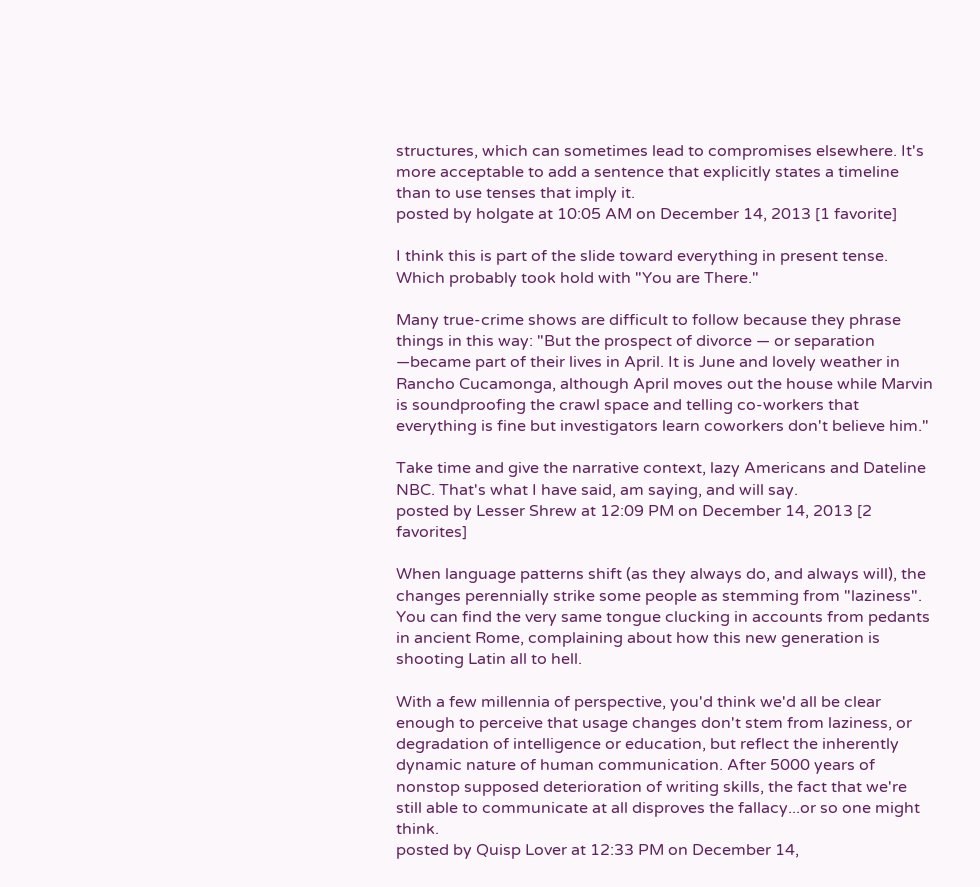structures, which can sometimes lead to compromises elsewhere. It's more acceptable to add a sentence that explicitly states a timeline than to use tenses that imply it.
posted by holgate at 10:05 AM on December 14, 2013 [1 favorite]

I think this is part of the slide toward everything in present tense. Which probably took hold with "You are There."

Many true-crime shows are difficult to follow because they phrase things in this way: "But the prospect of divorce — or separation —became part of their lives in April. It is June and lovely weather in Rancho Cucamonga, although April moves out the house while Marvin is soundproofing the crawl space and telling co-workers that everything is fine but investigators learn coworkers don't believe him."

Take time and give the narrative context, lazy Americans and Dateline NBC. That's what I have said, am saying, and will say.
posted by Lesser Shrew at 12:09 PM on December 14, 2013 [2 favorites]

When language patterns shift (as they always do, and always will), the changes perennially strike some people as stemming from "laziness". You can find the very same tongue clucking in accounts from pedants in ancient Rome, complaining about how this new generation is shooting Latin all to hell.

With a few millennia of perspective, you'd think we'd all be clear enough to perceive that usage changes don't stem from laziness, or degradation of intelligence or education, but reflect the inherently dynamic nature of human communication. After 5000 years of nonstop supposed deterioration of writing skills, the fact that we're still able to communicate at all disproves the fallacy...or so one might think.
posted by Quisp Lover at 12:33 PM on December 14,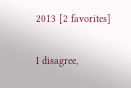2013 [2 favorites]

I disagree,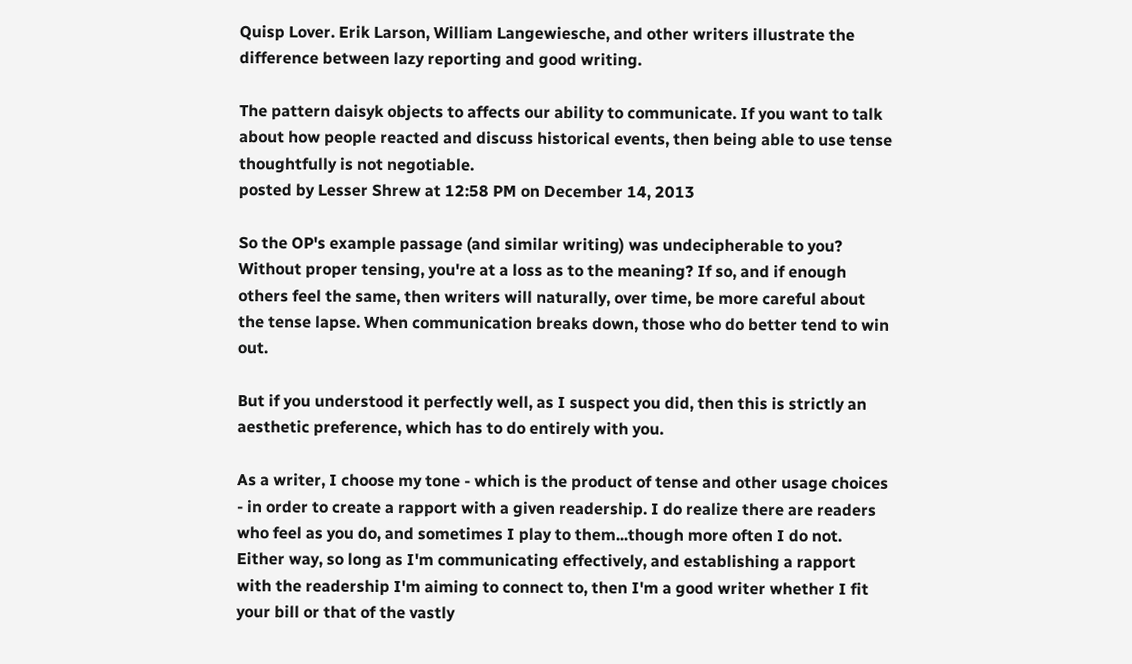Quisp Lover. Erik Larson, William Langewiesche, and other writers illustrate the difference between lazy reporting and good writing.

The pattern daisyk objects to affects our ability to communicate. If you want to talk about how people reacted and discuss historical events, then being able to use tense thoughtfully is not negotiable.
posted by Lesser Shrew at 12:58 PM on December 14, 2013

So the OP's example passage (and similar writing) was undecipherable to you? Without proper tensing, you're at a loss as to the meaning? If so, and if enough others feel the same, then writers will naturally, over time, be more careful about the tense lapse. When communication breaks down, those who do better tend to win out.

But if you understood it perfectly well, as I suspect you did, then this is strictly an aesthetic preference, which has to do entirely with you.

As a writer, I choose my tone - which is the product of tense and other usage choices - in order to create a rapport with a given readership. I do realize there are readers who feel as you do, and sometimes I play to them...though more often I do not. Either way, so long as I'm communicating effectively, and establishing a rapport with the readership I'm aiming to connect to, then I'm a good writer whether I fit your bill or that of the vastly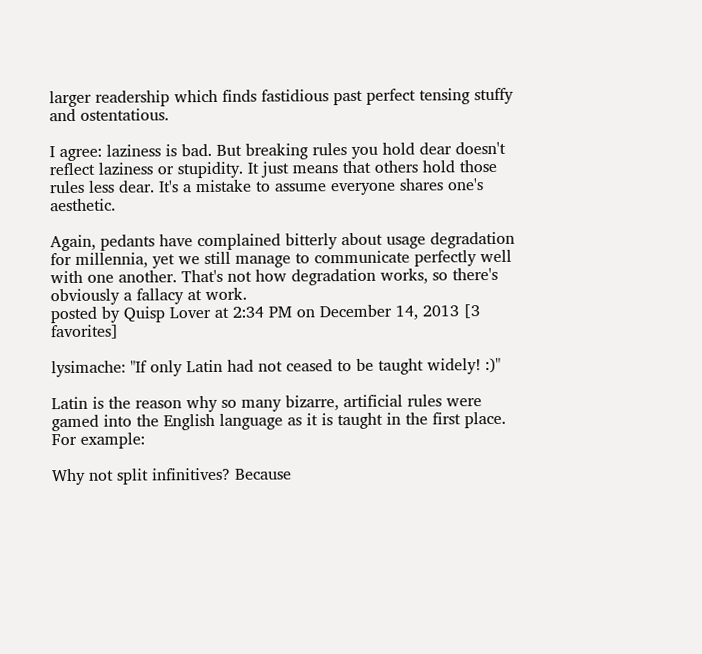larger readership which finds fastidious past perfect tensing stuffy and ostentatious.

I agree: laziness is bad. But breaking rules you hold dear doesn't reflect laziness or stupidity. It just means that others hold those rules less dear. It's a mistake to assume everyone shares one's aesthetic.

Again, pedants have complained bitterly about usage degradation for millennia, yet we still manage to communicate perfectly well with one another. That's not how degradation works, so there's obviously a fallacy at work.
posted by Quisp Lover at 2:34 PM on December 14, 2013 [3 favorites]

lysimache: "If only Latin had not ceased to be taught widely! :)"

Latin is the reason why so many bizarre, artificial rules were gamed into the English language as it is taught in the first place. For example:

Why not split infinitives? Because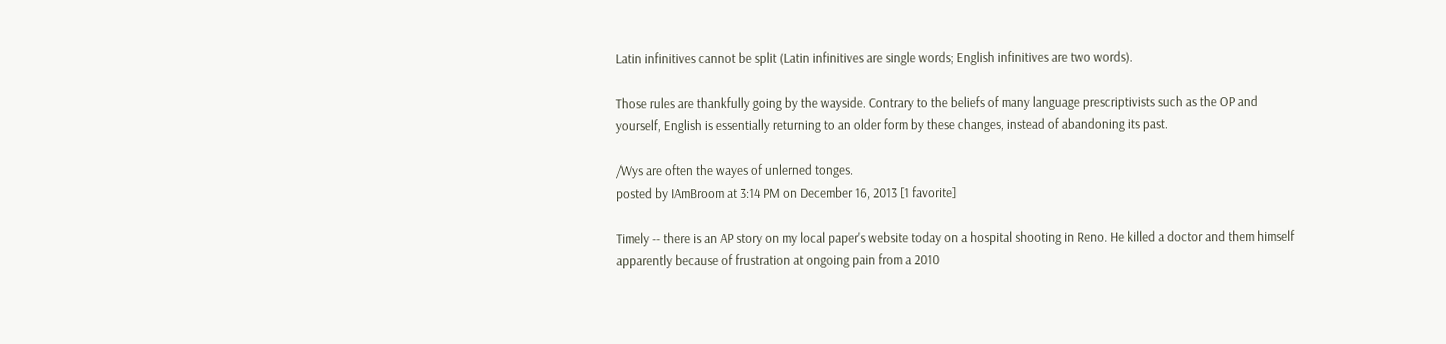Latin infinitives cannot be split (Latin infinitives are single words; English infinitives are two words).

Those rules are thankfully going by the wayside. Contrary to the beliefs of many language prescriptivists such as the OP and yourself, English is essentially returning to an older form by these changes, instead of abandoning its past.

/Wys are often the wayes of unlerned tonges.
posted by IAmBroom at 3:14 PM on December 16, 2013 [1 favorite]

Timely -- there is an AP story on my local paper's website today on a hospital shooting in Reno. He killed a doctor and them himself apparently because of frustration at ongoing pain from a 2010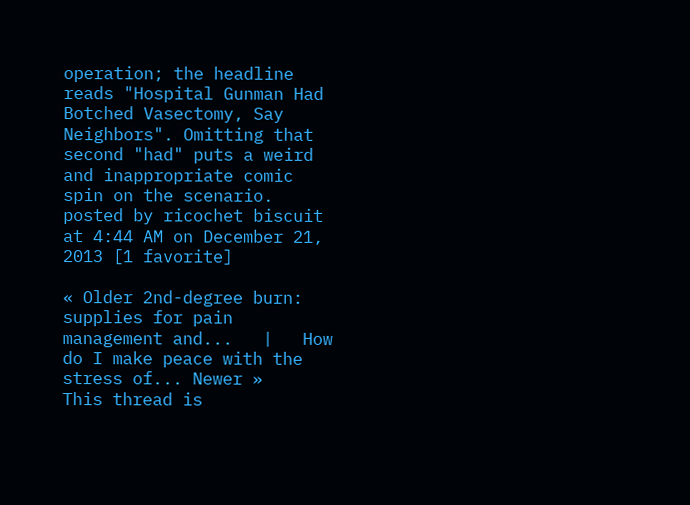operation; the headline reads "Hospital Gunman Had Botched Vasectomy, Say Neighbors". Omitting that second "had" puts a weird and inappropriate comic spin on the scenario.
posted by ricochet biscuit at 4:44 AM on December 21, 2013 [1 favorite]

« Older 2nd-degree burn: supplies for pain management and...   |   How do I make peace with the stress of... Newer »
This thread is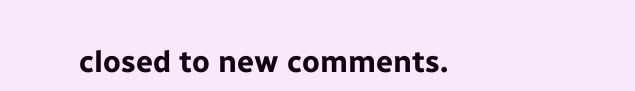closed to new comments.